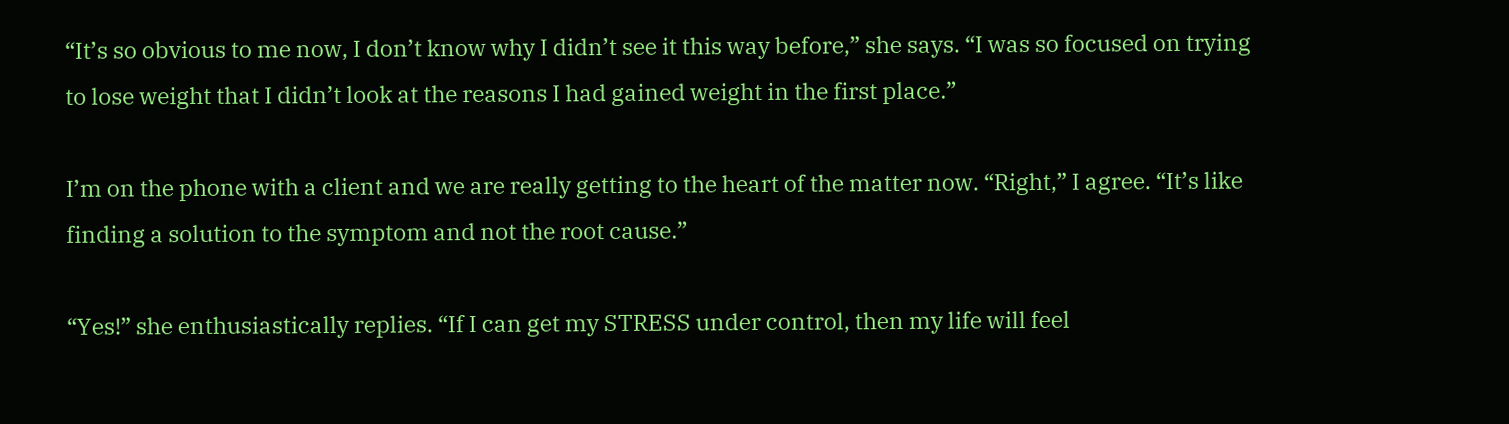“It’s so obvious to me now, I don’t know why I didn’t see it this way before,” she says. “I was so focused on trying to lose weight that I didn’t look at the reasons I had gained weight in the first place.”

I’m on the phone with a client and we are really getting to the heart of the matter now. “Right,” I agree. “It’s like finding a solution to the symptom and not the root cause.”

“Yes!” she enthusiastically replies. “If I can get my STRESS under control, then my life will feel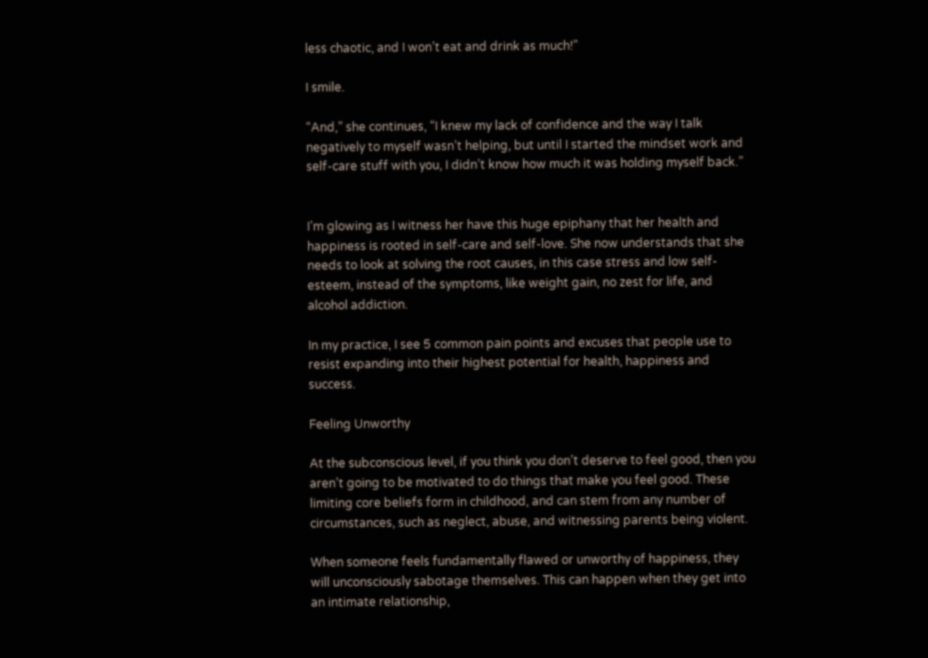less chaotic, and I won’t eat and drink as much!”

I smile.

“And,” she continues, “I knew my lack of confidence and the way I talk negatively to myself wasn’t helping, but until I started the mindset work and self-care stuff with you, I didn’t know how much it was holding myself back.”


I’m glowing as I witness her have this huge epiphany that her health and happiness is rooted in self-care and self-love. She now understands that she needs to look at solving the root causes, in this case stress and low self-esteem, instead of the symptoms, like weight gain, no zest for life, and alcohol addiction.

In my practice, I see 5 common pain points and excuses that people use to resist expanding into their highest potential for health, happiness and success.

Feeling Unworthy

At the subconscious level, if you think you don’t deserve to feel good, then you aren’t going to be motivated to do things that make you feel good. These limiting core beliefs form in childhood, and can stem from any number of circumstances, such as neglect, abuse, and witnessing parents being violent.

When someone feels fundamentally flawed or unworthy of happiness, they will unconsciously sabotage themselves. This can happen when they get into an intimate relationship,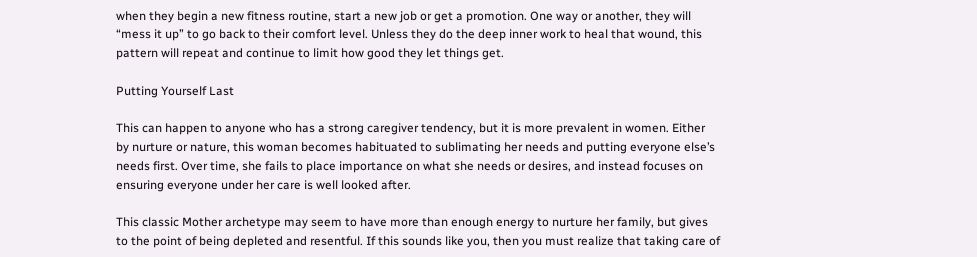when they begin a new fitness routine, start a new job or get a promotion. One way or another, they will “mess it up” to go back to their comfort level. Unless they do the deep inner work to heal that wound, this pattern will repeat and continue to limit how good they let things get.

Putting Yourself Last

This can happen to anyone who has a strong caregiver tendency, but it is more prevalent in women. Either by nurture or nature, this woman becomes habituated to sublimating her needs and putting everyone else’s needs first. Over time, she fails to place importance on what she needs or desires, and instead focuses on ensuring everyone under her care is well looked after.

This classic Mother archetype may seem to have more than enough energy to nurture her family, but gives to the point of being depleted and resentful. If this sounds like you, then you must realize that taking care of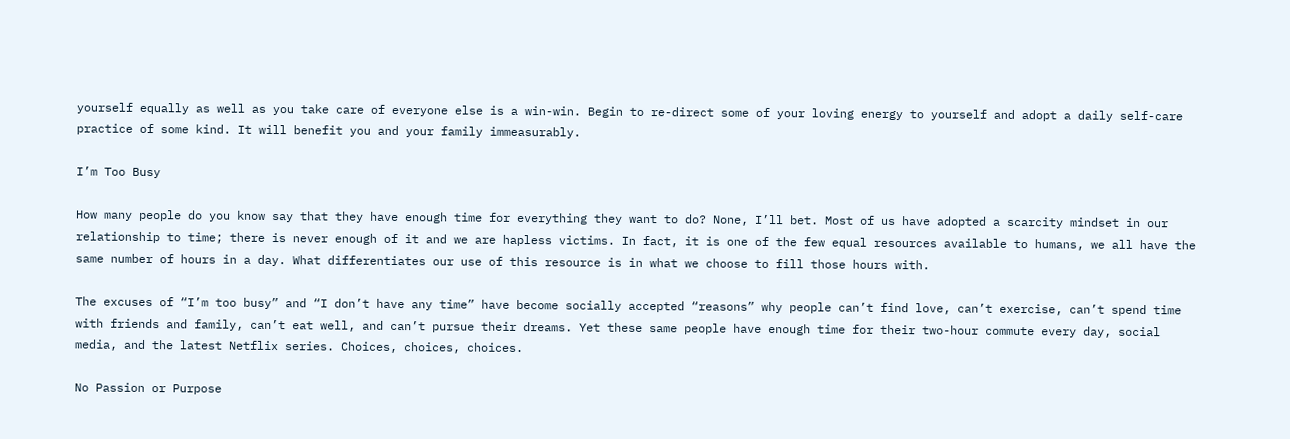yourself equally as well as you take care of everyone else is a win-win. Begin to re-direct some of your loving energy to yourself and adopt a daily self-care practice of some kind. It will benefit you and your family immeasurably.

I’m Too Busy

How many people do you know say that they have enough time for everything they want to do? None, I’ll bet. Most of us have adopted a scarcity mindset in our relationship to time; there is never enough of it and we are hapless victims. In fact, it is one of the few equal resources available to humans, we all have the same number of hours in a day. What differentiates our use of this resource is in what we choose to fill those hours with.

The excuses of “I’m too busy” and “I don’t have any time” have become socially accepted “reasons” why people can’t find love, can’t exercise, can’t spend time with friends and family, can’t eat well, and can’t pursue their dreams. Yet these same people have enough time for their two-hour commute every day, social media, and the latest Netflix series. Choices, choices, choices.

No Passion or Purpose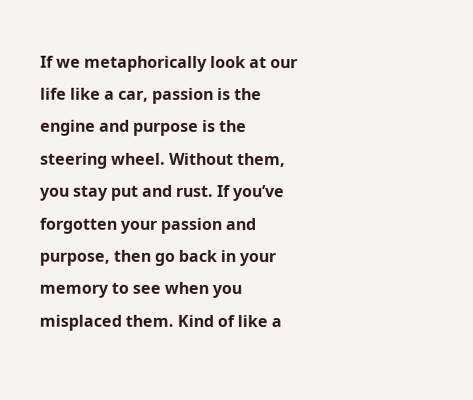If we metaphorically look at our life like a car, passion is the engine and purpose is the steering wheel. Without them, you stay put and rust. If you’ve forgotten your passion and purpose, then go back in your memory to see when you misplaced them. Kind of like a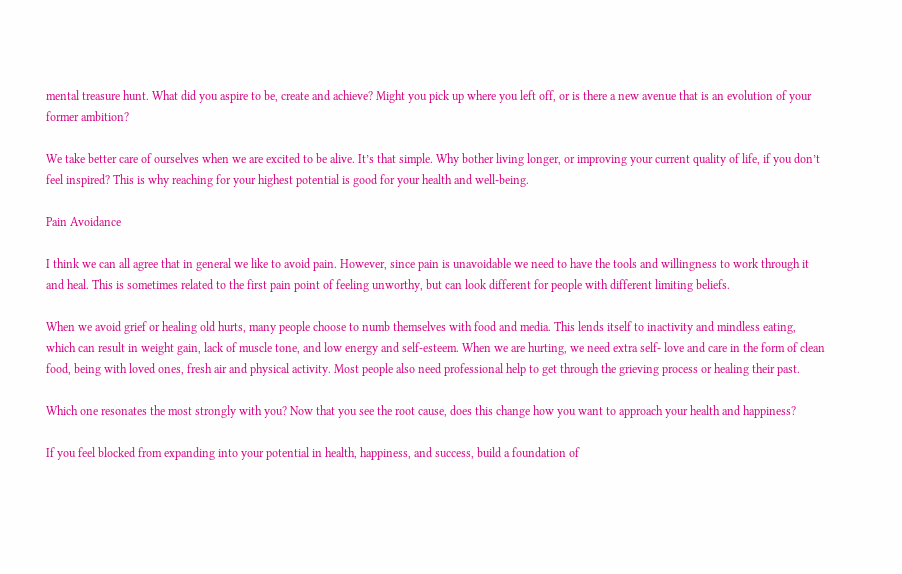mental treasure hunt. What did you aspire to be, create and achieve? Might you pick up where you left off, or is there a new avenue that is an evolution of your former ambition?

We take better care of ourselves when we are excited to be alive. It’s that simple. Why bother living longer, or improving your current quality of life, if you don’t feel inspired? This is why reaching for your highest potential is good for your health and well-being.

Pain Avoidance

I think we can all agree that in general we like to avoid pain. However, since pain is unavoidable we need to have the tools and willingness to work through it and heal. This is sometimes related to the first pain point of feeling unworthy, but can look different for people with different limiting beliefs.

When we avoid grief or healing old hurts, many people choose to numb themselves with food and media. This lends itself to inactivity and mindless eating, which can result in weight gain, lack of muscle tone, and low energy and self-esteem. When we are hurting, we need extra self- love and care in the form of clean food, being with loved ones, fresh air and physical activity. Most people also need professional help to get through the grieving process or healing their past.

Which one resonates the most strongly with you? Now that you see the root cause, does this change how you want to approach your health and happiness?

If you feel blocked from expanding into your potential in health, happiness, and success, build a foundation of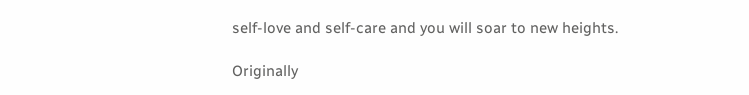self-love and self-care and you will soar to new heights.

Originally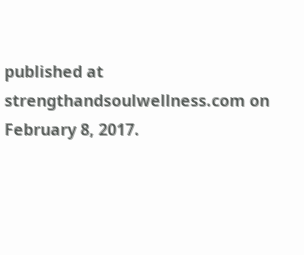published at strengthandsoulwellness.com on February 8, 2017.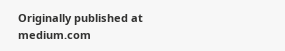Originally published at medium.com